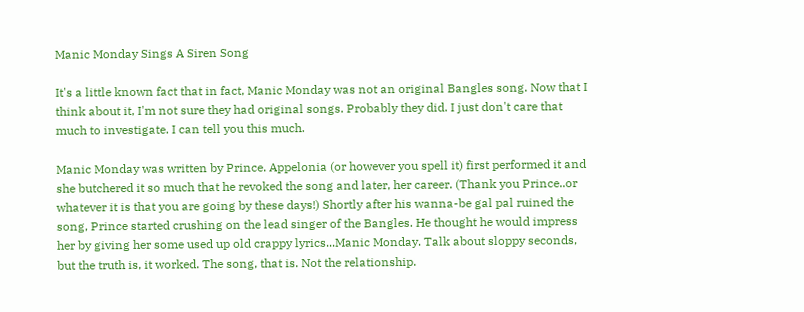Manic Monday Sings A Siren Song

It's a little known fact that in fact, Manic Monday was not an original Bangles song. Now that I think about it, I'm not sure they had original songs. Probably they did. I just don't care that much to investigate. I can tell you this much.

Manic Monday was written by Prince. Appelonia (or however you spell it) first performed it and she butchered it so much that he revoked the song and later, her career. (Thank you Prince..or whatever it is that you are going by these days!) Shortly after his wanna-be gal pal ruined the song, Prince started crushing on the lead singer of the Bangles. He thought he would impress her by giving her some used up old crappy lyrics...Manic Monday. Talk about sloppy seconds, but the truth is, it worked. The song, that is. Not the relationship.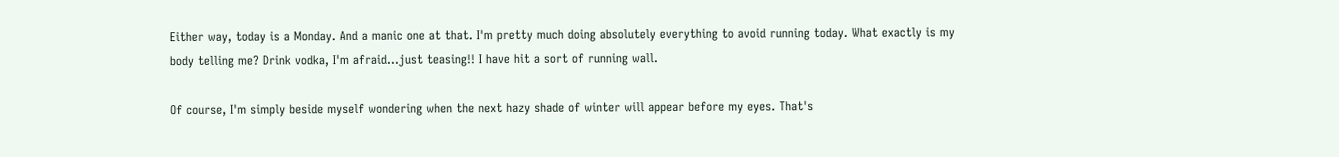Either way, today is a Monday. And a manic one at that. I'm pretty much doing absolutely everything to avoid running today. What exactly is my body telling me? Drink vodka, I'm afraid...just teasing!! I have hit a sort of running wall.

Of course, I'm simply beside myself wondering when the next hazy shade of winter will appear before my eyes. That's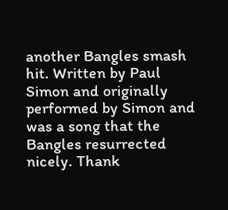another Bangles smash hit. Written by Paul Simon and originally performed by Simon and was a song that the Bangles resurrected nicely. Thank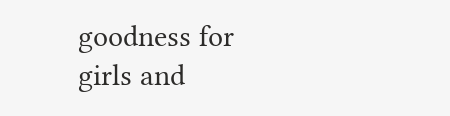goodness for girls and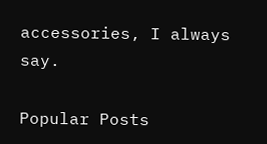accessories, I always say.

Popular Posts